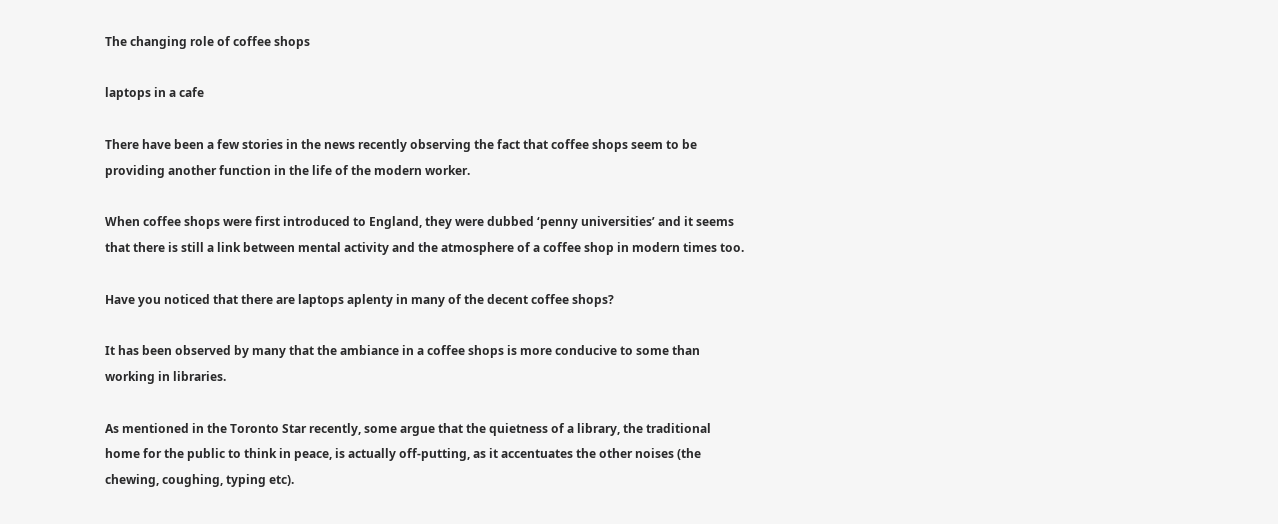The changing role of coffee shops

laptops in a cafe

There have been a few stories in the news recently observing the fact that coffee shops seem to be providing another function in the life of the modern worker.

When coffee shops were first introduced to England, they were dubbed ‘penny universities’ and it seems that there is still a link between mental activity and the atmosphere of a coffee shop in modern times too.

Have you noticed that there are laptops aplenty in many of the decent coffee shops?

It has been observed by many that the ambiance in a coffee shops is more conducive to some than working in libraries.

As mentioned in the Toronto Star recently, some argue that the quietness of a library, the traditional home for the public to think in peace, is actually off-putting, as it accentuates the other noises (the chewing, coughing, typing etc).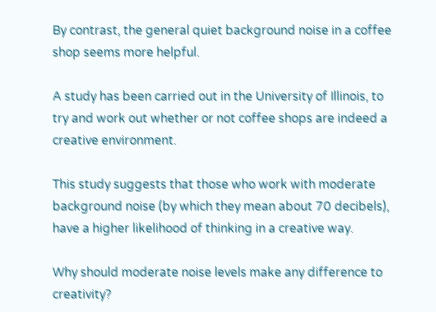By contrast, the general quiet background noise in a coffee shop seems more helpful.

A study has been carried out in the University of Illinois, to try and work out whether or not coffee shops are indeed a creative environment.

This study suggests that those who work with moderate background noise (by which they mean about 70 decibels), have a higher likelihood of thinking in a creative way.

Why should moderate noise levels make any difference to creativity?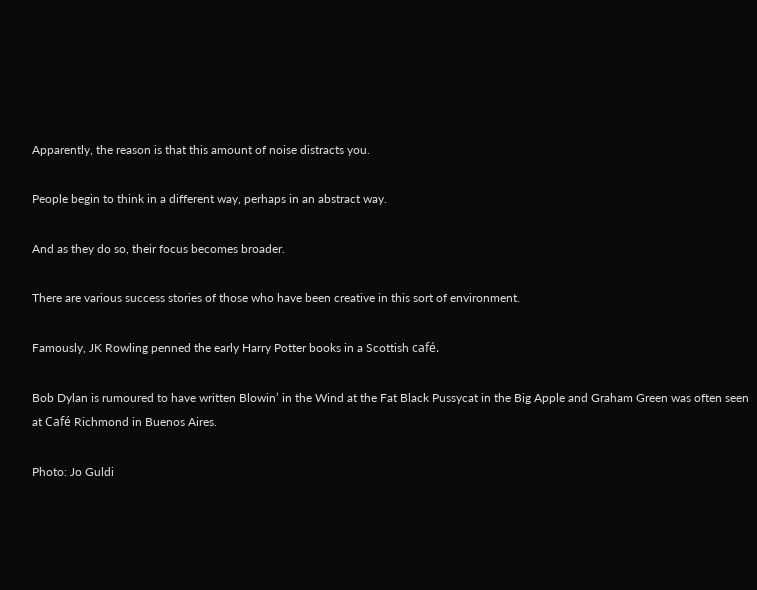Apparently, the reason is that this amount of noise distracts you.

People begin to think in a different way, perhaps in an abstract way.

And as they do so, their focus becomes broader.

There are various success stories of those who have been creative in this sort of environment.

Famously, JK Rowling penned the early Harry Potter books in a Scottish café.

Bob Dylan is rumoured to have written Blowin’ in the Wind at the Fat Black Pussycat in the Big Apple and Graham Green was often seen at Café Richmond in Buenos Aires.

Photo: Jo Guldi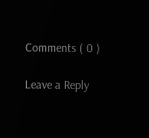Comments ( 0 )

Leave a Reply